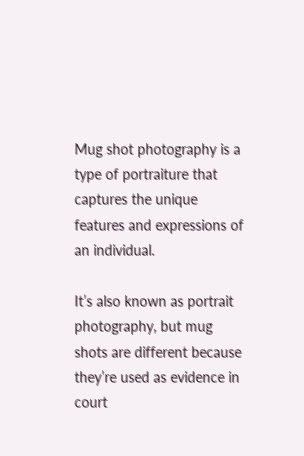Mug shot photography is a type of portraiture that captures the unique features and expressions of an individual.

It’s also known as portrait photography, but mug shots are different because they’re used as evidence in court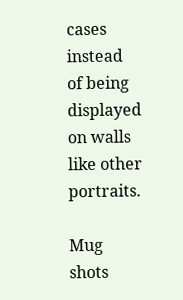cases instead of being displayed on walls like other portraits.

Mug shots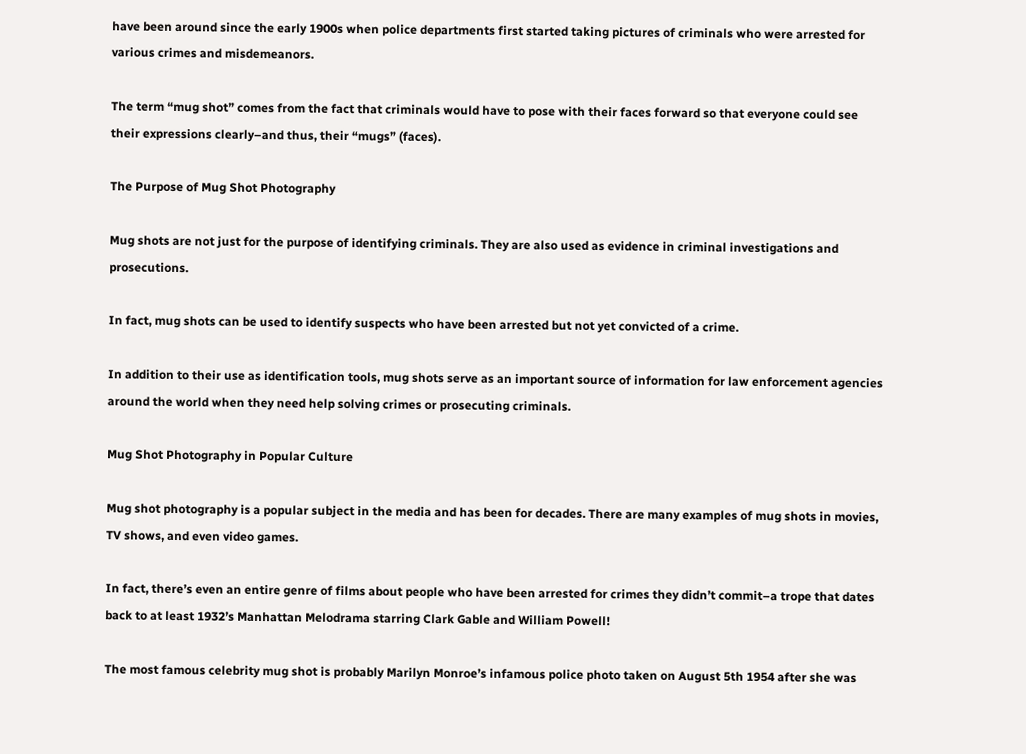have been around since the early 1900s when police departments first started taking pictures of criminals who were arrested for various crimes and misdemeanors.

The term “mug shot” comes from the fact that criminals would have to pose with their faces forward so that everyone could see their expressions clearly–and thus, their “mugs” (faces).

The Purpose of Mug Shot Photography

Mug shots are not just for the purpose of identifying criminals. They are also used as evidence in criminal investigations and prosecutions.

In fact, mug shots can be used to identify suspects who have been arrested but not yet convicted of a crime.

In addition to their use as identification tools, mug shots serve as an important source of information for law enforcement agencies around the world when they need help solving crimes or prosecuting criminals.

Mug Shot Photography in Popular Culture

Mug shot photography is a popular subject in the media and has been for decades. There are many examples of mug shots in movies, TV shows, and even video games.

In fact, there’s even an entire genre of films about people who have been arrested for crimes they didn’t commit–a trope that dates back to at least 1932’s Manhattan Melodrama starring Clark Gable and William Powell!

The most famous celebrity mug shot is probably Marilyn Monroe’s infamous police photo taken on August 5th 1954 after she was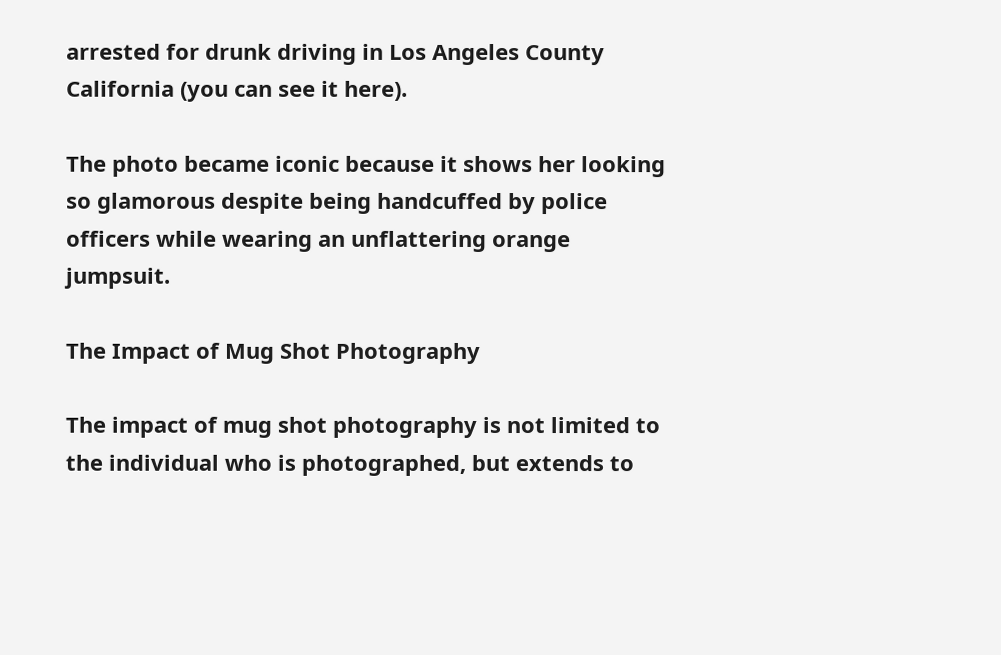arrested for drunk driving in Los Angeles County California (you can see it here).

The photo became iconic because it shows her looking so glamorous despite being handcuffed by police officers while wearing an unflattering orange jumpsuit.

The Impact of Mug Shot Photography

The impact of mug shot photography is not limited to the individual who is photographed, but extends to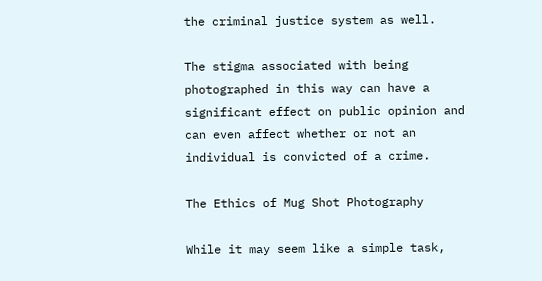the criminal justice system as well.

The stigma associated with being photographed in this way can have a significant effect on public opinion and can even affect whether or not an individual is convicted of a crime.

The Ethics of Mug Shot Photography

While it may seem like a simple task,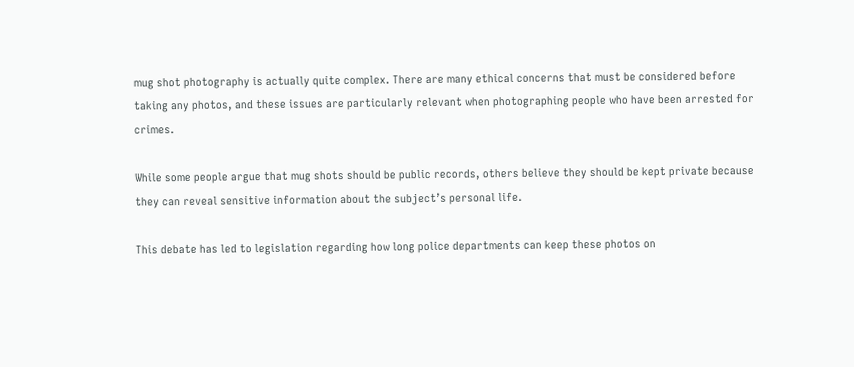mug shot photography is actually quite complex. There are many ethical concerns that must be considered before taking any photos, and these issues are particularly relevant when photographing people who have been arrested for crimes.

While some people argue that mug shots should be public records, others believe they should be kept private because they can reveal sensitive information about the subject’s personal life.

This debate has led to legislation regarding how long police departments can keep these photos on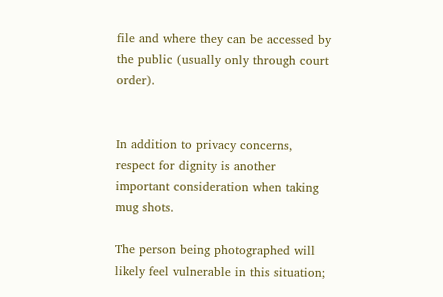file and where they can be accessed by the public (usually only through court order).


In addition to privacy concerns, respect for dignity is another important consideration when taking mug shots.

The person being photographed will likely feel vulnerable in this situation;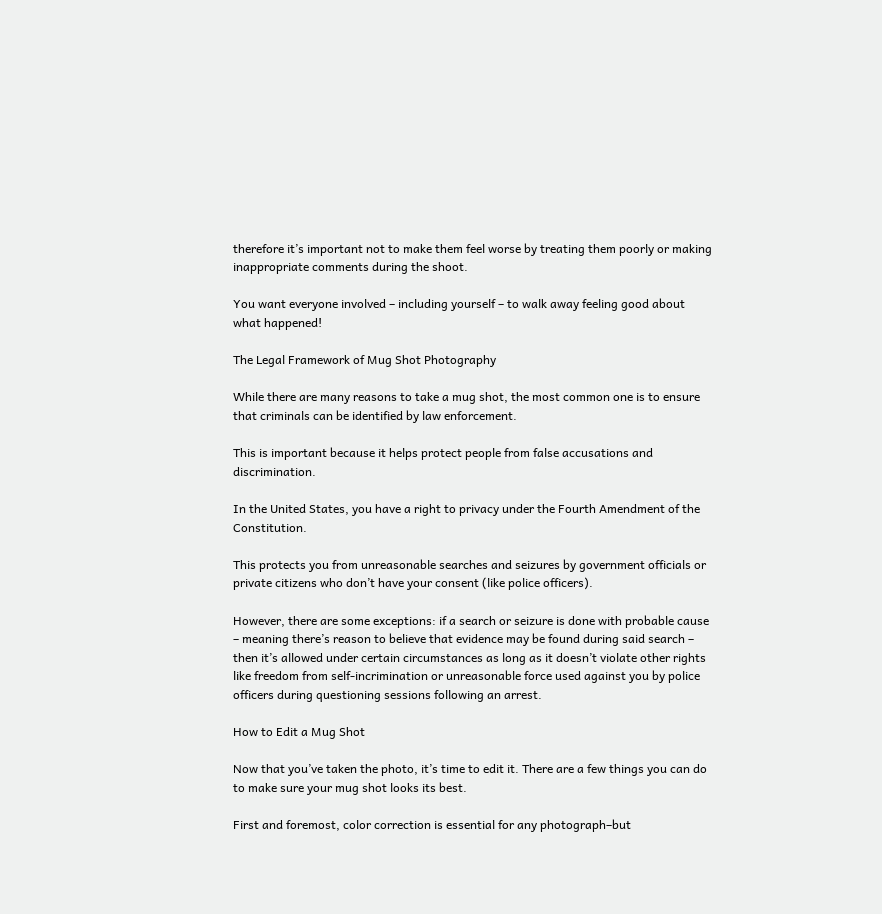therefore it’s important not to make them feel worse by treating them poorly or making inappropriate comments during the shoot.

You want everyone involved – including yourself – to walk away feeling good about what happened!

The Legal Framework of Mug Shot Photography

While there are many reasons to take a mug shot, the most common one is to ensure that criminals can be identified by law enforcement.

This is important because it helps protect people from false accusations and discrimination.

In the United States, you have a right to privacy under the Fourth Amendment of the Constitution.

This protects you from unreasonable searches and seizures by government officials or private citizens who don’t have your consent (like police officers).

However, there are some exceptions: if a search or seizure is done with probable cause – meaning there’s reason to believe that evidence may be found during said search – then it’s allowed under certain circumstances as long as it doesn’t violate other rights like freedom from self-incrimination or unreasonable force used against you by police officers during questioning sessions following an arrest.

How to Edit a Mug Shot

Now that you’ve taken the photo, it’s time to edit it. There are a few things you can do to make sure your mug shot looks its best.

First and foremost, color correction is essential for any photograph–but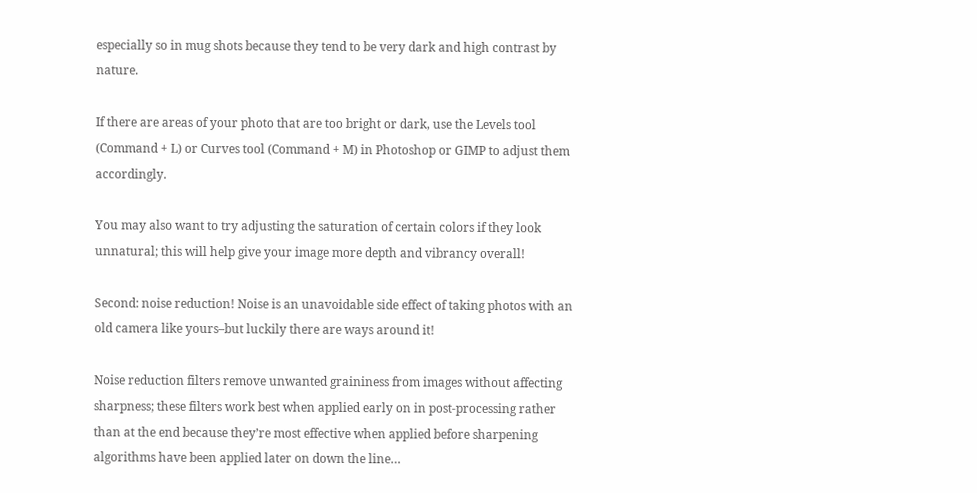especially so in mug shots because they tend to be very dark and high contrast by nature.

If there are areas of your photo that are too bright or dark, use the Levels tool (Command + L) or Curves tool (Command + M) in Photoshop or GIMP to adjust them accordingly.

You may also want to try adjusting the saturation of certain colors if they look unnatural; this will help give your image more depth and vibrancy overall!

Second: noise reduction! Noise is an unavoidable side effect of taking photos with an old camera like yours–but luckily there are ways around it!

Noise reduction filters remove unwanted graininess from images without affecting sharpness; these filters work best when applied early on in post-processing rather than at the end because they’re most effective when applied before sharpening algorithms have been applied later on down the line…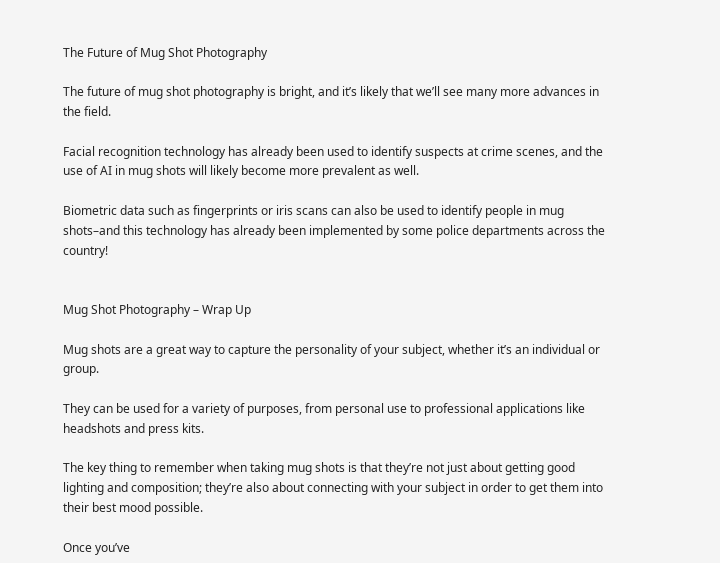The Future of Mug Shot Photography

The future of mug shot photography is bright, and it’s likely that we’ll see many more advances in the field.

Facial recognition technology has already been used to identify suspects at crime scenes, and the use of AI in mug shots will likely become more prevalent as well.

Biometric data such as fingerprints or iris scans can also be used to identify people in mug shots–and this technology has already been implemented by some police departments across the country!


Mug Shot Photography – Wrap Up

Mug shots are a great way to capture the personality of your subject, whether it’s an individual or group.

They can be used for a variety of purposes, from personal use to professional applications like headshots and press kits.

The key thing to remember when taking mug shots is that they’re not just about getting good lighting and composition; they’re also about connecting with your subject in order to get them into their best mood possible.

Once you’ve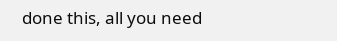done this, all you need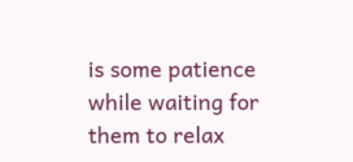is some patience while waiting for them to relax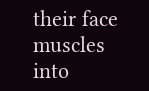their face muscles into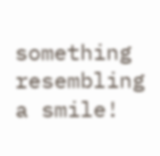something resembling a smile!